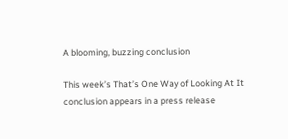A blooming, buzzing conclusion

This week’s That’s One Way of Looking At It conclusion appears in a press release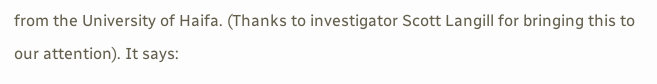from the University of Haifa. (Thanks to investigator Scott Langill for bringing this to our attention). It says: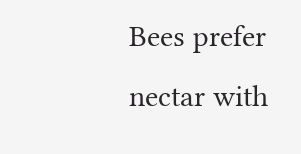Bees prefer nectar with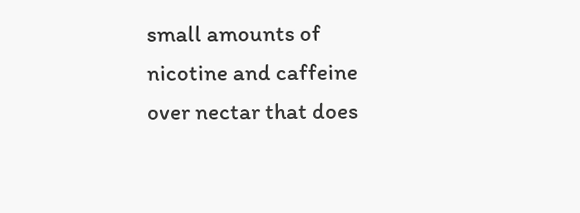small amounts of nicotine and caffeine over nectar that does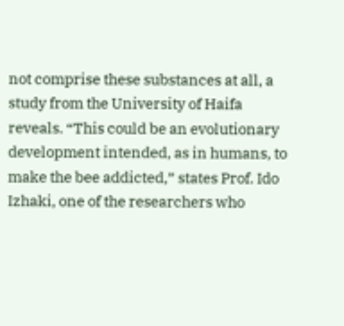not comprise these substances at all, a study from the University of Haifa reveals. “This could be an evolutionary development intended, as in humans, to make the bee addicted,” states Prof. Ido Izhaki, one of the researchers who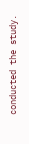conducted the study.